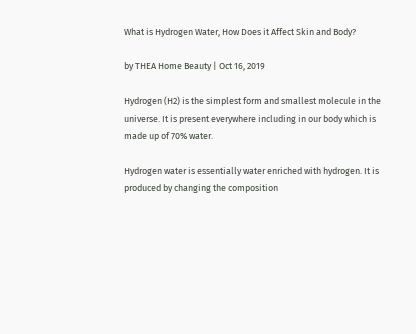What is Hydrogen Water, How Does it Affect Skin and Body?

by THEA Home Beauty | Oct 16, 2019

Hydrogen (H2) is the simplest form and smallest molecule in the universe. It is present everywhere including in our body which is made up of 70% water.

Hydrogen water is essentially water enriched with hydrogen. It is produced by changing the composition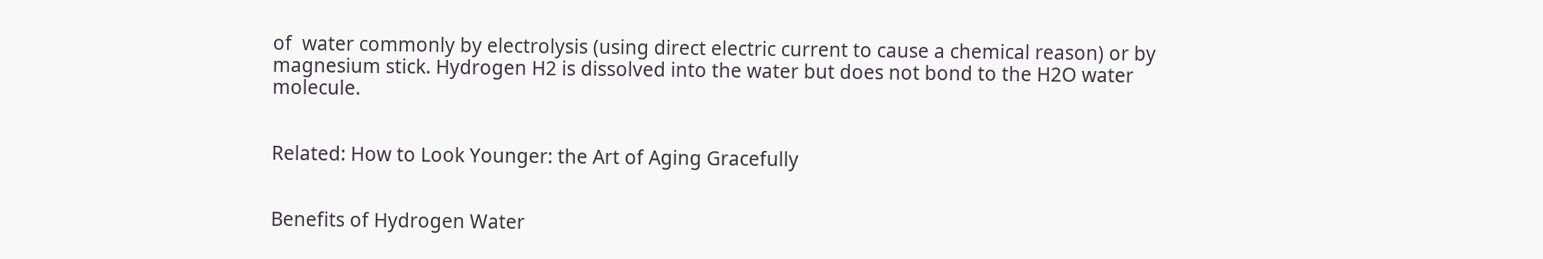of  water commonly by electrolysis (using direct electric current to cause a chemical reason) or by magnesium stick. Hydrogen H2 is dissolved into the water but does not bond to the H2O water molecule.


Related: How to Look Younger: the Art of Aging Gracefully


Benefits of Hydrogen Water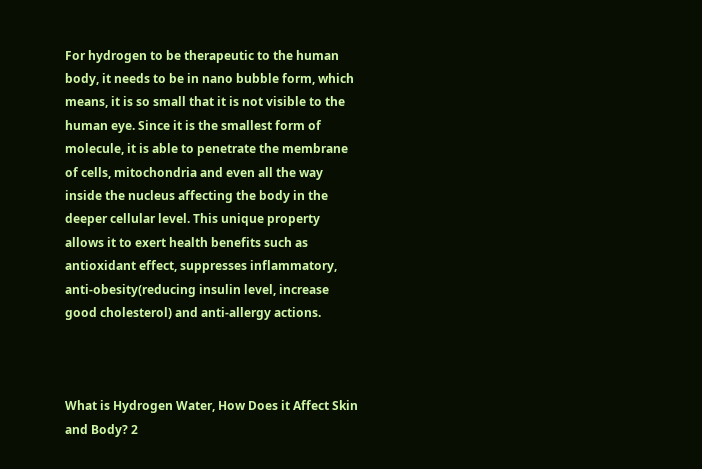For hydrogen to be therapeutic to the human body, it needs to be in nano bubble form, which means, it is so small that it is not visible to the human eye. Since it is the smallest form of molecule, it is able to penetrate the membrane of cells, mitochondria and even all the way inside the nucleus affecting the body in the deeper cellular level. This unique property allows it to exert health benefits such as antioxidant effect, suppresses inflammatory, anti-obesity(reducing insulin level, increase good cholesterol) and anti-allergy actions.



What is Hydrogen Water, How Does it Affect Skin and Body? 2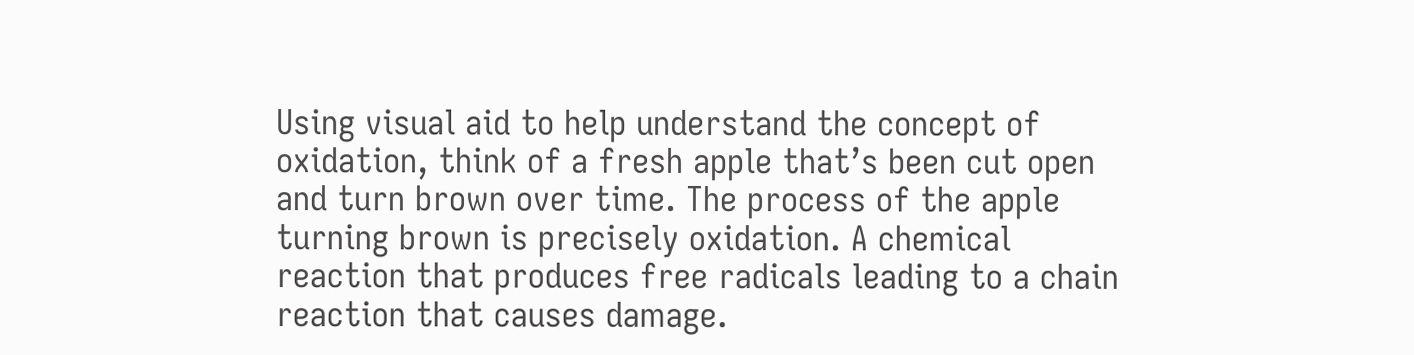Using visual aid to help understand the concept of oxidation, think of a fresh apple that’s been cut open and turn brown over time. The process of the apple turning brown is precisely oxidation. A chemical reaction that produces free radicals leading to a chain reaction that causes damage.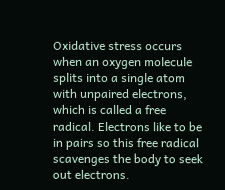Oxidative stress occurs when an oxygen molecule splits into a single atom with unpaired electrons, which is called a free radical. Electrons like to be in pairs so this free radical scavenges the body to seek out electrons.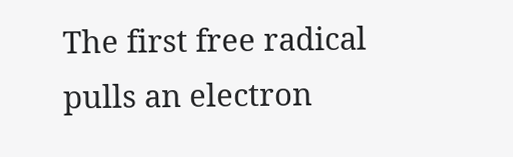The first free radical pulls an electron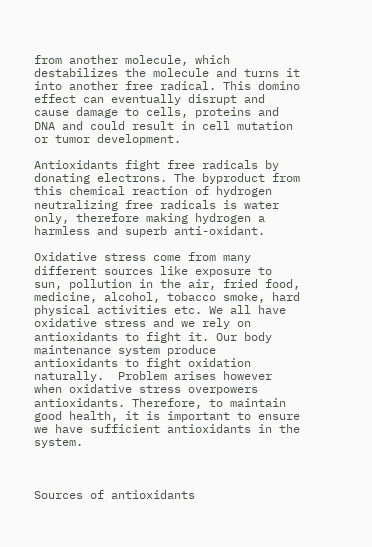from another molecule, which destabilizes the molecule and turns it into another free radical. This domino effect can eventually disrupt and cause damage to cells, proteins and DNA and could result in cell mutation or tumor development.

Antioxidants fight free radicals by donating electrons. The byproduct from this chemical reaction of hydrogen neutralizing free radicals is water only, therefore making hydrogen a harmless and superb anti-oxidant.

Oxidative stress come from many different sources like exposure to sun, pollution in the air, fried food, medicine, alcohol, tobacco smoke, hard physical activities etc. We all have oxidative stress and we rely on antioxidants to fight it. Our body maintenance system produce antioxidants to fight oxidation naturally.  Problem arises however when oxidative stress overpowers antioxidants. Therefore, to maintain good health, it is important to ensure we have sufficient antioxidants in the system.



Sources of antioxidants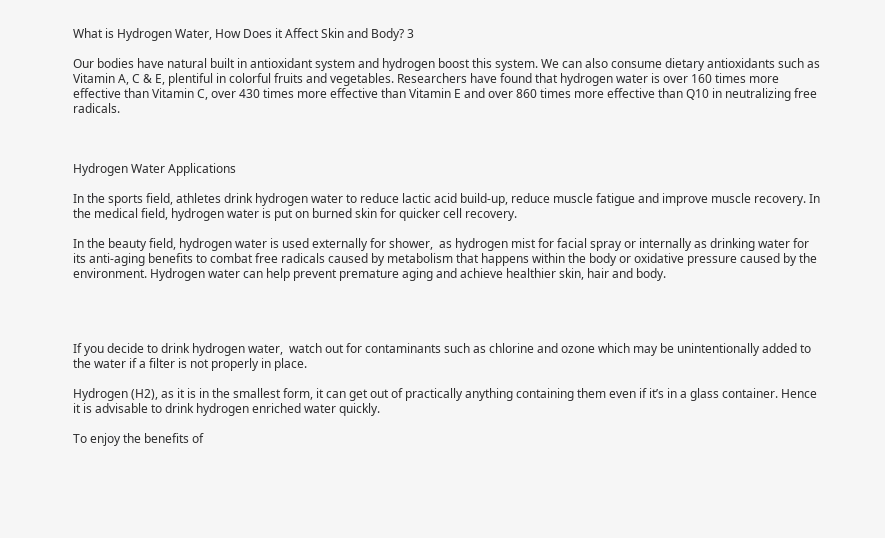What is Hydrogen Water, How Does it Affect Skin and Body? 3

Our bodies have natural built in antioxidant system and hydrogen boost this system. We can also consume dietary antioxidants such as Vitamin A, C & E, plentiful in colorful fruits and vegetables. Researchers have found that hydrogen water is over 160 times more effective than Vitamin C, over 430 times more effective than Vitamin E and over 860 times more effective than Q10 in neutralizing free radicals.



Hydrogen Water Applications

In the sports field, athletes drink hydrogen water to reduce lactic acid build-up, reduce muscle fatigue and improve muscle recovery. In the medical field, hydrogen water is put on burned skin for quicker cell recovery.

In the beauty field, hydrogen water is used externally for shower,  as hydrogen mist for facial spray or internally as drinking water for its anti-aging benefits to combat free radicals caused by metabolism that happens within the body or oxidative pressure caused by the environment. Hydrogen water can help prevent premature aging and achieve healthier skin, hair and body.




If you decide to drink hydrogen water,  watch out for contaminants such as chlorine and ozone which may be unintentionally added to the water if a filter is not properly in place.

Hydrogen (H2), as it is in the smallest form, it can get out of practically anything containing them even if it’s in a glass container. Hence it is advisable to drink hydrogen enriched water quickly.

To enjoy the benefits of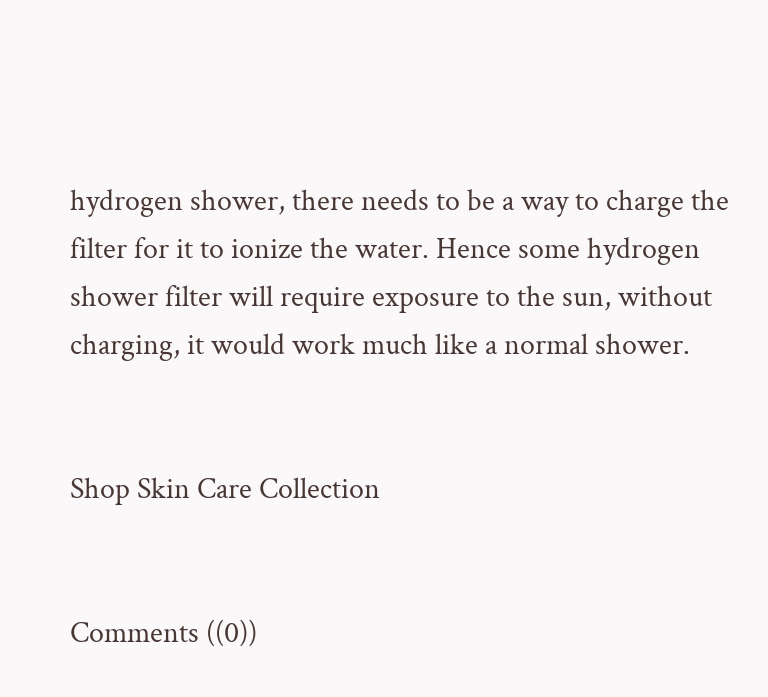hydrogen shower, there needs to be a way to charge the filter for it to ionize the water. Hence some hydrogen shower filter will require exposure to the sun, without charging, it would work much like a normal shower.


Shop Skin Care Collection


Comments ((0))